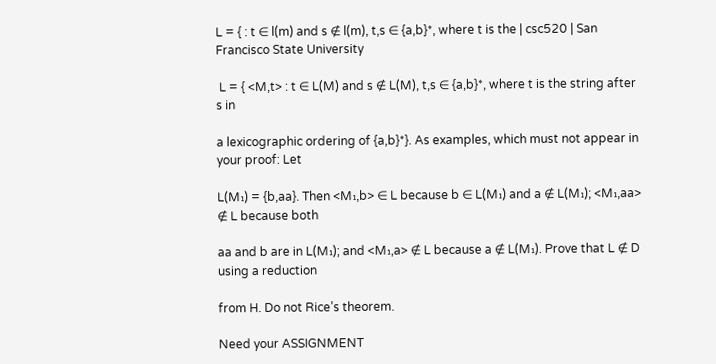L = { : t ∈ l(m) and s ∉ l(m), t,s ∈ {a,b}*, where t is the | csc520 | San Francisco State University

 L = { <M,t> : t ∈ L(M) and s ∉ L(M), t,s ∈ {a,b}*, where t is the string after s in

a lexicographic ordering of {a,b}*}. As examples, which must not appear in your proof: Let

L(M₁) = {b,aa}. Then <M₁,b> ∈ L because b ∈ L(M₁) and a ∉ L(M₁); <M₁,aa> ∉ L because both

aa and b are in L(M₁); and <M₁,a> ∉ L because a ∉ L(M₁). Prove that L ∉ D using a reduction

from H. Do not Rice’s theorem.

Need your ASSIGNMENT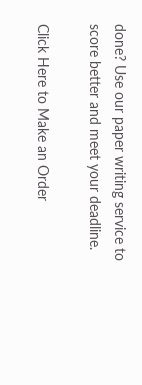done? Use our paper writing service to score better and meet your deadline.

Click Here to Make an Order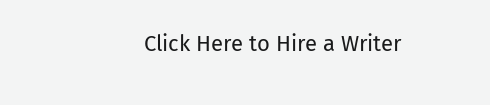Click Here to Hire a Writer